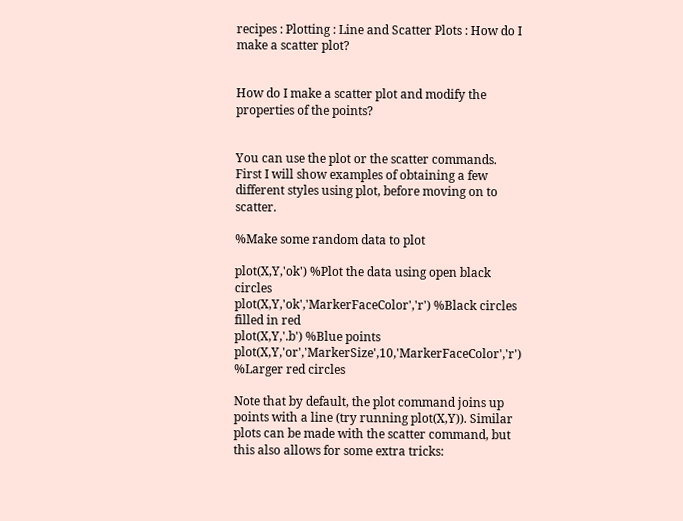recipes : Plotting : Line and Scatter Plots : How do I make a scatter plot?


How do I make a scatter plot and modify the properties of the points?


You can use the plot or the scatter commands. First I will show examples of obtaining a few different styles using plot, before moving on to scatter.

%Make some random data to plot

plot(X,Y,'ok') %Plot the data using open black circles
plot(X,Y,'ok','MarkerFaceColor','r') %Black circles filled in red
plot(X,Y,'.b') %Blue points
plot(X,Y,'or','MarkerSize',10,'MarkerFaceColor','r') %Larger red circles

Note that by default, the plot command joins up points with a line (try running plot(X,Y)). Similar plots can be made with the scatter command, but this also allows for some extra tricks: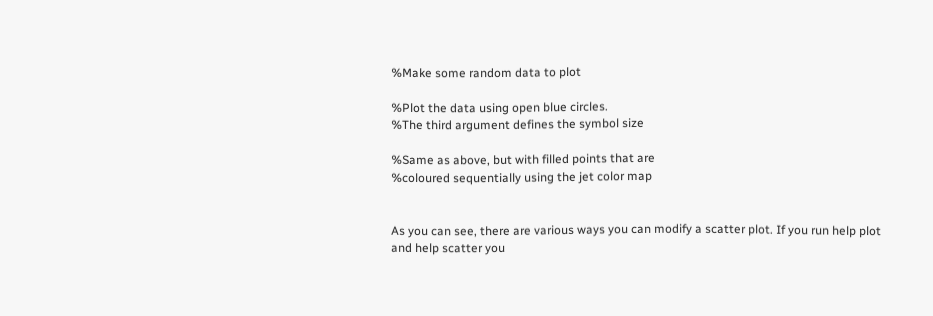%Make some random data to plot

%Plot the data using open blue circles.
%The third argument defines the symbol size

%Same as above, but with filled points that are
%coloured sequentially using the jet color map


As you can see, there are various ways you can modify a scatter plot. If you run help plot and help scatter you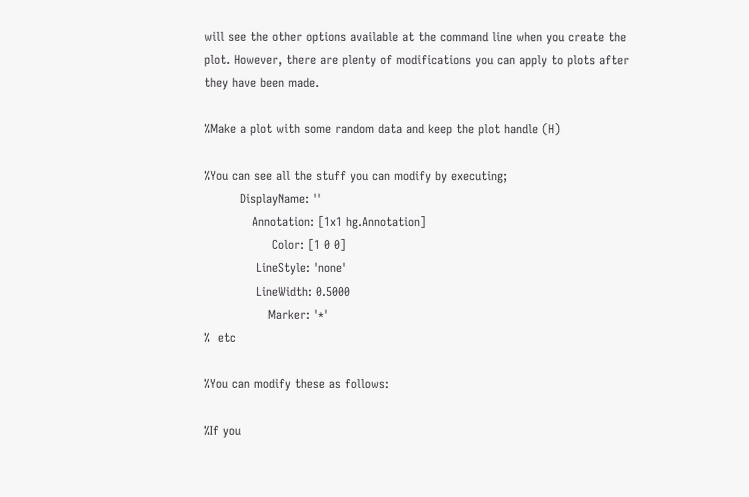will see the other options available at the command line when you create the plot. However, there are plenty of modifications you can apply to plots after they have been made.

%Make a plot with some random data and keep the plot handle (H)

%You can see all the stuff you can modify by executing;
         DisplayName: ''
            Annotation: [1x1 hg.Annotation]
                 Color: [1 0 0]
             LineStyle: 'none'
             LineWidth: 0.5000
                Marker: '*'
%  etc

%You can modify these as follows:

%If you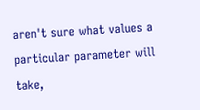aren't sure what values a particular parameter will take,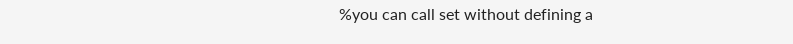%you can call set without defining a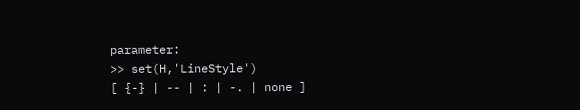parameter:
>> set(H,'LineStyle')
[ {-} | -- | : | -. | none ]